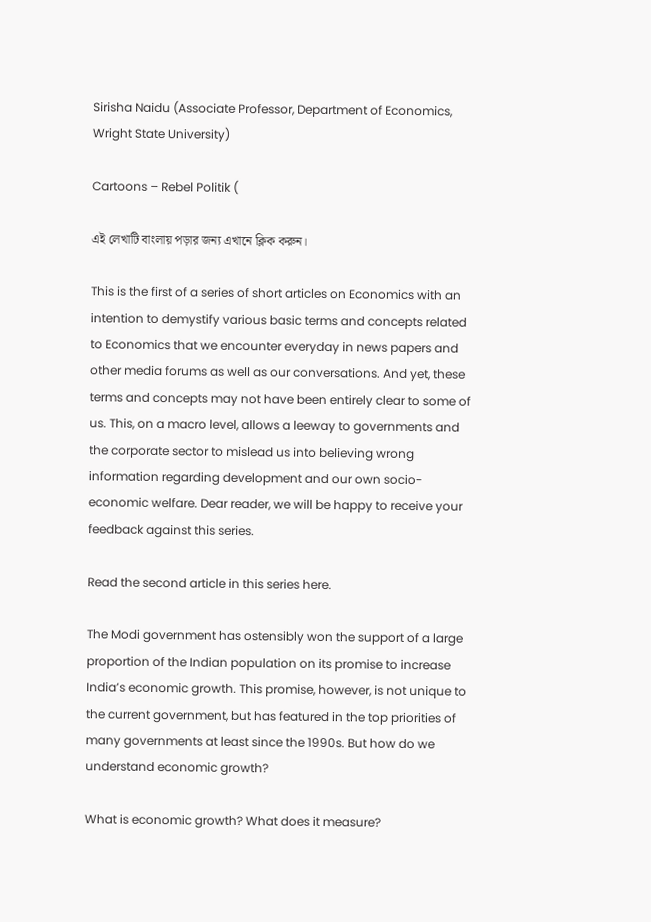Sirisha Naidu (Associate Professor, Department of Economics, Wright State University)

Cartoons – Rebel Politik (

এই লেখাটি বাংলায় পড়ার জন্য এখানে ক্লিক করুন।

This is the first of a series of short articles on Economics with an intention to demystify various basic terms and concepts related to Economics that we encounter everyday in news papers and other media forums as well as our conversations. And yet, these terms and concepts may not have been entirely clear to some of us. This, on a macro level, allows a leeway to governments and the corporate sector to mislead us into believing wrong information regarding development and our own socio-economic welfare. Dear reader, we will be happy to receive your feedback against this series.

Read the second article in this series here.

The Modi government has ostensibly won the support of a large proportion of the Indian population on its promise to increase India’s economic growth. This promise, however, is not unique to the current government, but has featured in the top priorities of many governments at least since the 1990s. But how do we understand economic growth?

What is economic growth? What does it measure?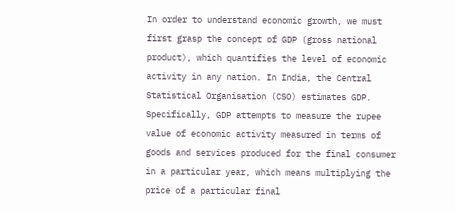In order to understand economic growth, we must first grasp the concept of GDP (gross national product), which quantifies the level of economic activity in any nation. In India, the Central Statistical Organisation (CSO) estimates GDP. Specifically, GDP attempts to measure the rupee value of economic activity measured in terms of goods and services produced for the final consumer in a particular year, which means multiplying the price of a particular final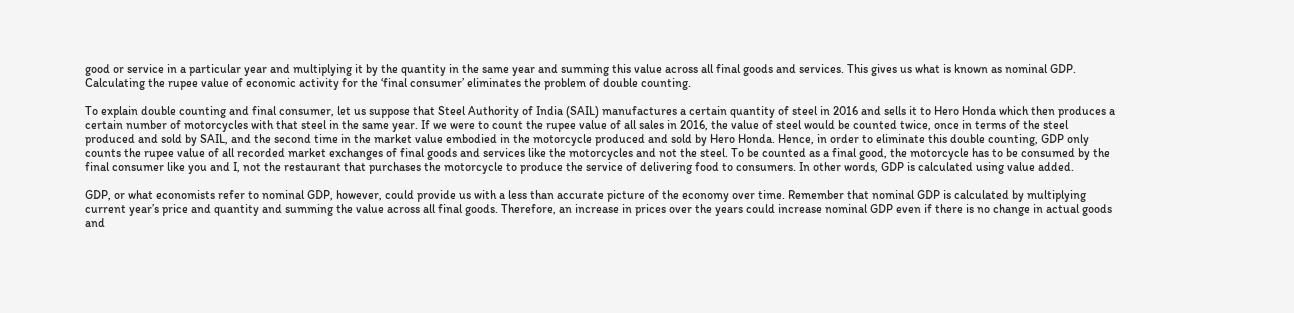good or service in a particular year and multiplying it by the quantity in the same year and summing this value across all final goods and services. This gives us what is known as nominal GDP. Calculating the rupee value of economic activity for the ‘final consumer’ eliminates the problem of double counting.

To explain double counting and final consumer, let us suppose that Steel Authority of India (SAIL) manufactures a certain quantity of steel in 2016 and sells it to Hero Honda which then produces a certain number of motorcycles with that steel in the same year. If we were to count the rupee value of all sales in 2016, the value of steel would be counted twice, once in terms of the steel produced and sold by SAIL, and the second time in the market value embodied in the motorcycle produced and sold by Hero Honda. Hence, in order to eliminate this double counting, GDP only counts the rupee value of all recorded market exchanges of final goods and services like the motorcycles and not the steel. To be counted as a final good, the motorcycle has to be consumed by the final consumer like you and I, not the restaurant that purchases the motorcycle to produce the service of delivering food to consumers. In other words, GDP is calculated using value added.

GDP, or what economists refer to nominal GDP, however, could provide us with a less than accurate picture of the economy over time. Remember that nominal GDP is calculated by multiplying current year’s price and quantity and summing the value across all final goods. Therefore, an increase in prices over the years could increase nominal GDP even if there is no change in actual goods and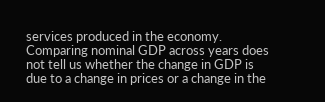services produced in the economy. Comparing nominal GDP across years does not tell us whether the change in GDP is due to a change in prices or a change in the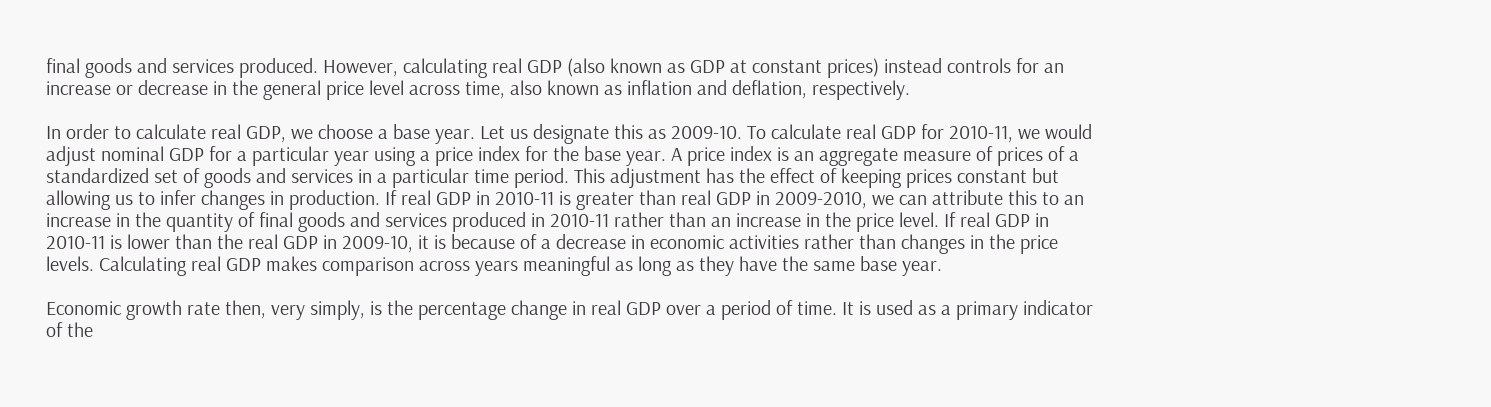final goods and services produced. However, calculating real GDP (also known as GDP at constant prices) instead controls for an increase or decrease in the general price level across time, also known as inflation and deflation, respectively.

In order to calculate real GDP, we choose a base year. Let us designate this as 2009-10. To calculate real GDP for 2010-11, we would adjust nominal GDP for a particular year using a price index for the base year. A price index is an aggregate measure of prices of a standardized set of goods and services in a particular time period. This adjustment has the effect of keeping prices constant but allowing us to infer changes in production. If real GDP in 2010-11 is greater than real GDP in 2009-2010, we can attribute this to an increase in the quantity of final goods and services produced in 2010-11 rather than an increase in the price level. If real GDP in 2010-11 is lower than the real GDP in 2009-10, it is because of a decrease in economic activities rather than changes in the price levels. Calculating real GDP makes comparison across years meaningful as long as they have the same base year.

Economic growth rate then, very simply, is the percentage change in real GDP over a period of time. It is used as a primary indicator of the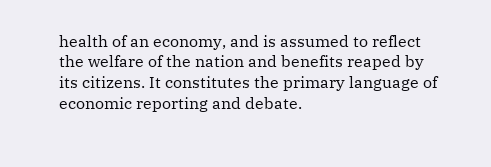health of an economy, and is assumed to reflect the welfare of the nation and benefits reaped by its citizens. It constitutes the primary language of economic reporting and debate.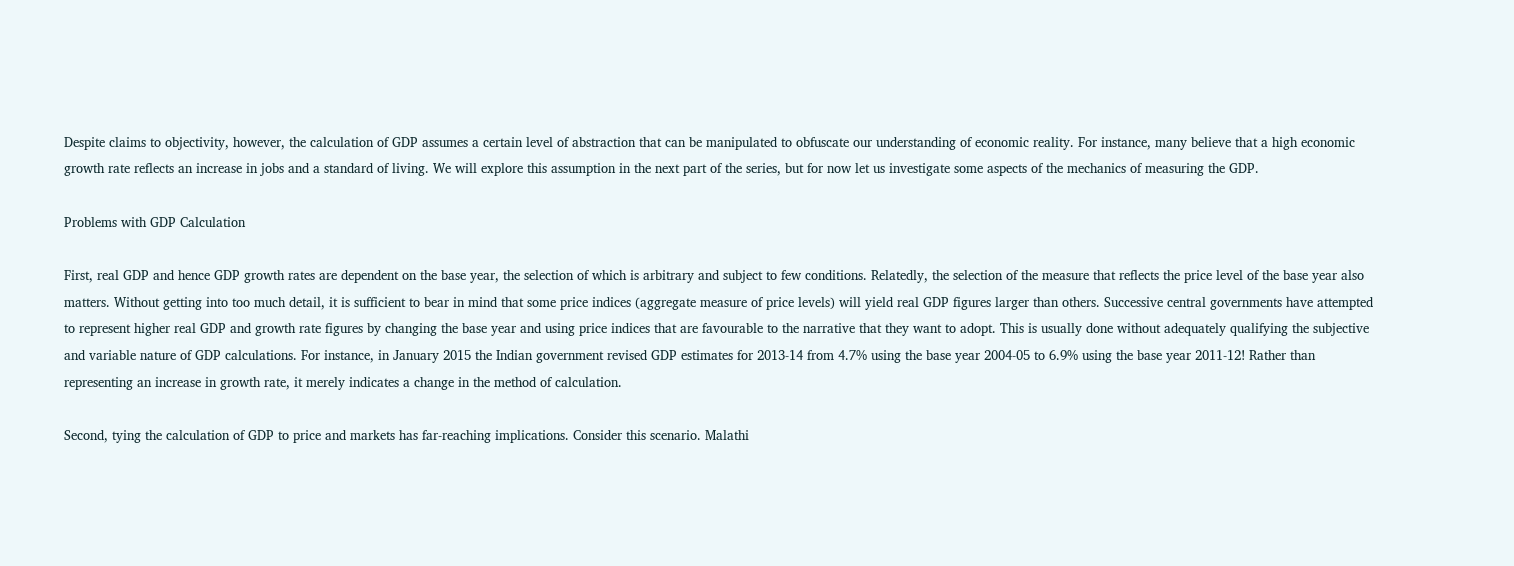Despite claims to objectivity, however, the calculation of GDP assumes a certain level of abstraction that can be manipulated to obfuscate our understanding of economic reality. For instance, many believe that a high economic growth rate reflects an increase in jobs and a standard of living. We will explore this assumption in the next part of the series, but for now let us investigate some aspects of the mechanics of measuring the GDP.

Problems with GDP Calculation

First, real GDP and hence GDP growth rates are dependent on the base year, the selection of which is arbitrary and subject to few conditions. Relatedly, the selection of the measure that reflects the price level of the base year also matters. Without getting into too much detail, it is sufficient to bear in mind that some price indices (aggregate measure of price levels) will yield real GDP figures larger than others. Successive central governments have attempted to represent higher real GDP and growth rate figures by changing the base year and using price indices that are favourable to the narrative that they want to adopt. This is usually done without adequately qualifying the subjective and variable nature of GDP calculations. For instance, in January 2015 the Indian government revised GDP estimates for 2013-14 from 4.7% using the base year 2004-05 to 6.9% using the base year 2011-12! Rather than representing an increase in growth rate, it merely indicates a change in the method of calculation.

Second, tying the calculation of GDP to price and markets has far-reaching implications. Consider this scenario. Malathi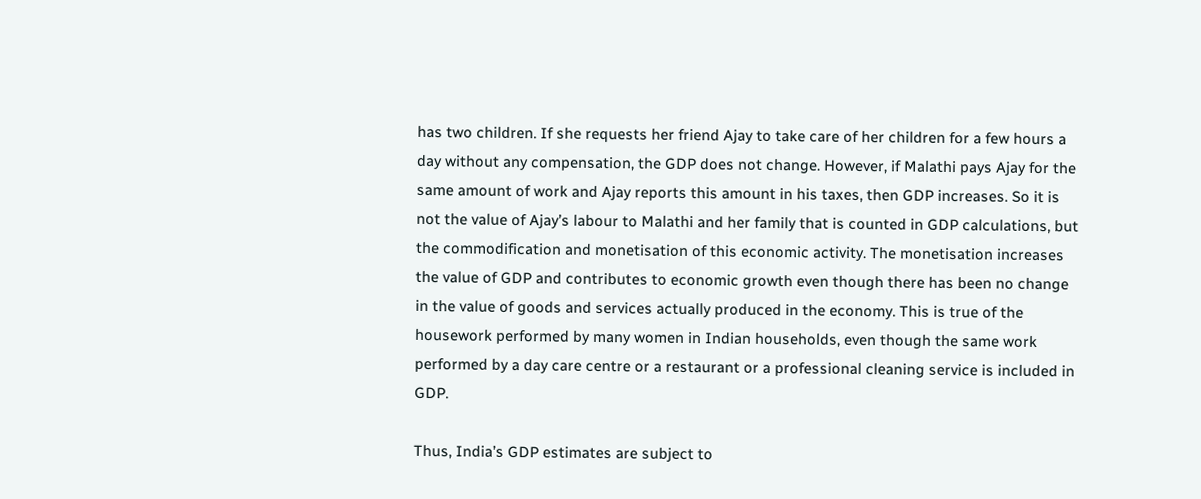has two children. If she requests her friend Ajay to take care of her children for a few hours a day without any compensation, the GDP does not change. However, if Malathi pays Ajay for the same amount of work and Ajay reports this amount in his taxes, then GDP increases. So it is not the value of Ajay’s labour to Malathi and her family that is counted in GDP calculations, but the commodification and monetisation of this economic activity. The monetisation increases the value of GDP and contributes to economic growth even though there has been no change in the value of goods and services actually produced in the economy. This is true of the housework performed by many women in Indian households, even though the same work performed by a day care centre or a restaurant or a professional cleaning service is included in GDP.

Thus, India’s GDP estimates are subject to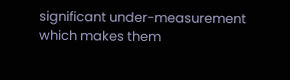significant under-measurement which makes them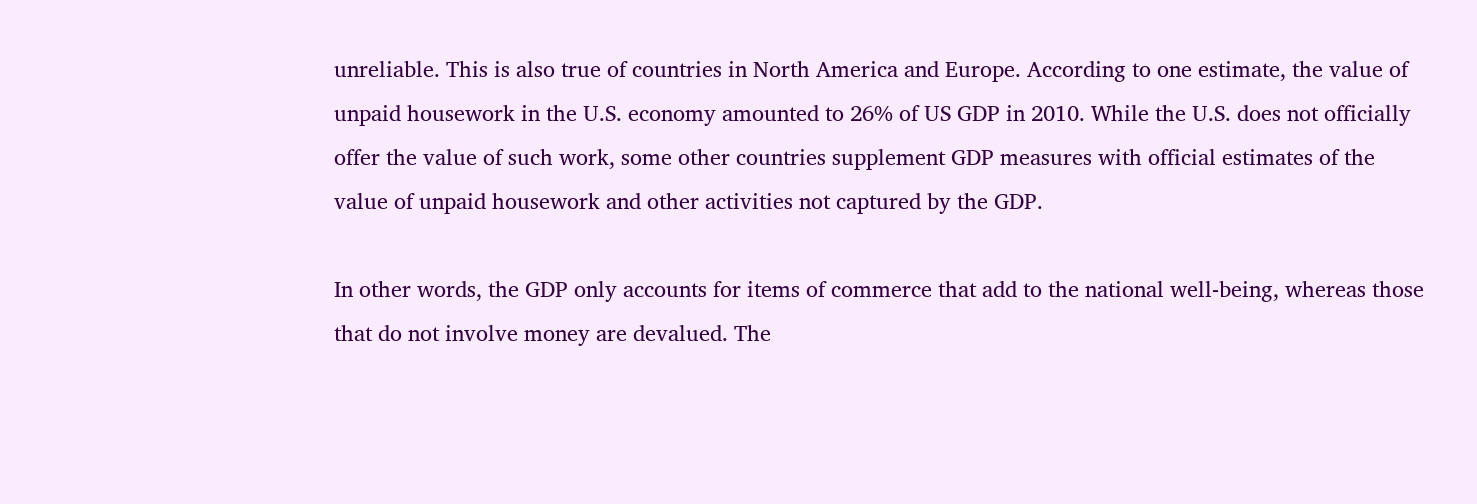unreliable. This is also true of countries in North America and Europe. According to one estimate, the value of unpaid housework in the U.S. economy amounted to 26% of US GDP in 2010. While the U.S. does not officially offer the value of such work, some other countries supplement GDP measures with official estimates of the value of unpaid housework and other activities not captured by the GDP.

In other words, the GDP only accounts for items of commerce that add to the national well-being, whereas those that do not involve money are devalued. The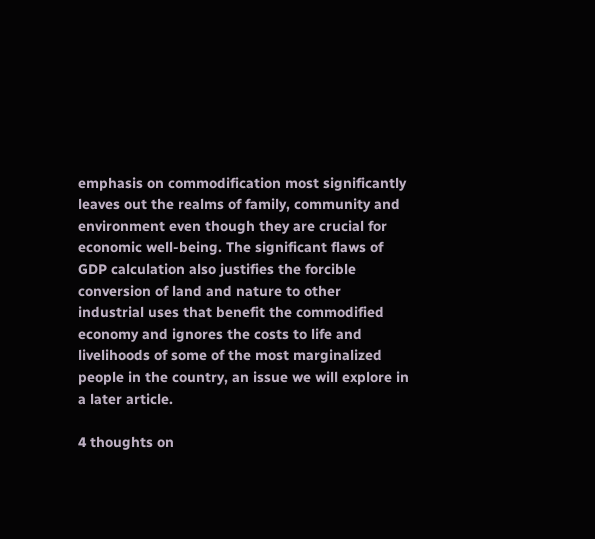emphasis on commodification most significantly leaves out the realms of family, community and environment even though they are crucial for economic well-being. The significant flaws of GDP calculation also justifies the forcible conversion of land and nature to other industrial uses that benefit the commodified economy and ignores the costs to life and livelihoods of some of the most marginalized people in the country, an issue we will explore in a later article.

4 thoughts on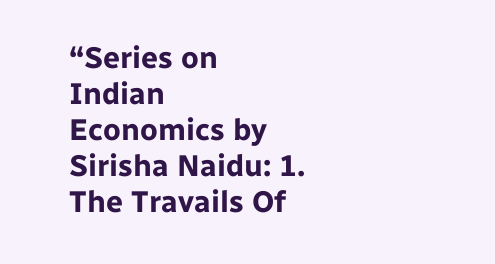“Series on Indian Economics by Sirisha Naidu: 1. The Travails Of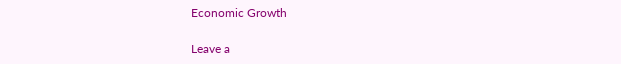Economic Growth

Leave a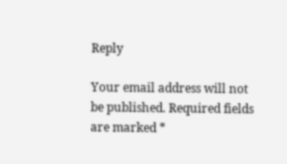Reply

Your email address will not be published. Required fields are marked *